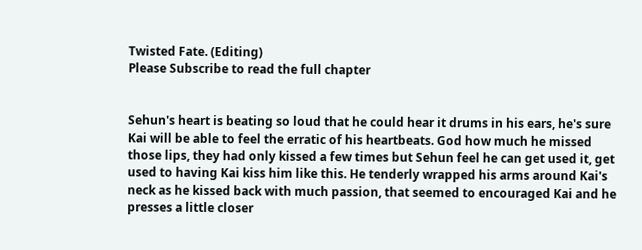Twisted Fate. (Editing)
Please Subscribe to read the full chapter


Sehun's heart is beating so loud that he could hear it drums in his ears, he's sure Kai will be able to feel the erratic of his heartbeats. God how much he missed those lips, they had only kissed a few times but Sehun feel he can get used it, get used to having Kai kiss him like this. He tenderly wrapped his arms around Kai's neck as he kissed back with much passion, that seemed to encouraged Kai and he presses a little closer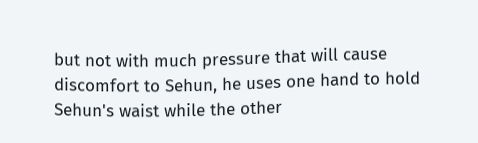but not with much pressure that will cause discomfort to Sehun, he uses one hand to hold Sehun's waist while the other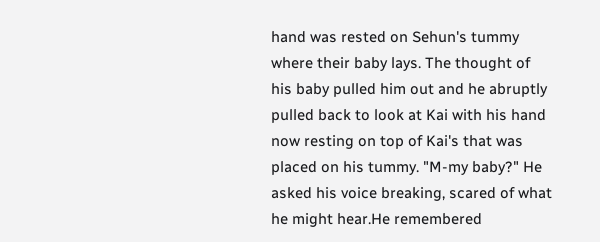hand was rested on Sehun's tummy where their baby lays. The thought of his baby pulled him out and he abruptly pulled back to look at Kai with his hand now resting on top of Kai's that was placed on his tummy. "M-my baby?" He asked his voice breaking, scared of what he might hear.He remembered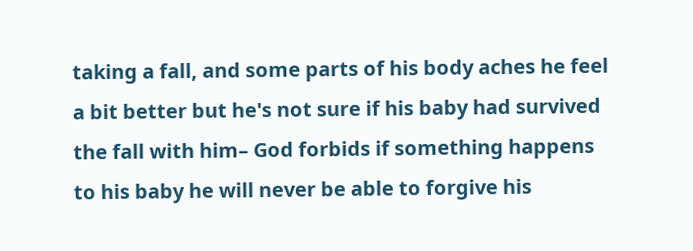taking a fall, and some parts of his body aches he feel a bit better but he's not sure if his baby had survived the fall with him– God forbids if something happens to his baby he will never be able to forgive his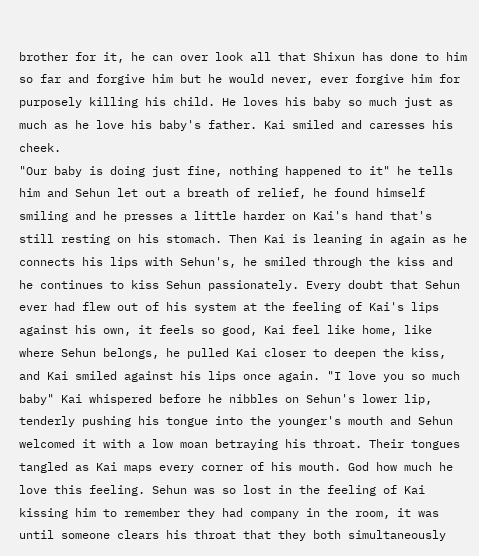brother for it, he can over look all that Shixun has done to him so far and forgive him but he would never, ever forgive him for purposely killing his child. He loves his baby so much just as much as he love his baby's father. Kai smiled and caresses his cheek.
"Our baby is doing just fine, nothing happened to it" he tells him and Sehun let out a breath of relief, he found himself smiling and he presses a little harder on Kai's hand that's still resting on his stomach. Then Kai is leaning in again as he connects his lips with Sehun's, he smiled through the kiss and he continues to kiss Sehun passionately. Every doubt that Sehun ever had flew out of his system at the feeling of Kai's lips against his own, it feels so good, Kai feel like home, like where Sehun belongs, he pulled Kai closer to deepen the kiss, and Kai smiled against his lips once again. "I love you so much baby" Kai whispered before he nibbles on Sehun's lower lip, tenderly pushing his tongue into the younger's mouth and Sehun welcomed it with a low moan betraying his throat. Their tongues tangled as Kai maps every corner of his mouth. God how much he love this feeling. Sehun was so lost in the feeling of Kai kissing him to remember they had company in the room, it was until someone clears his throat that they both simultaneously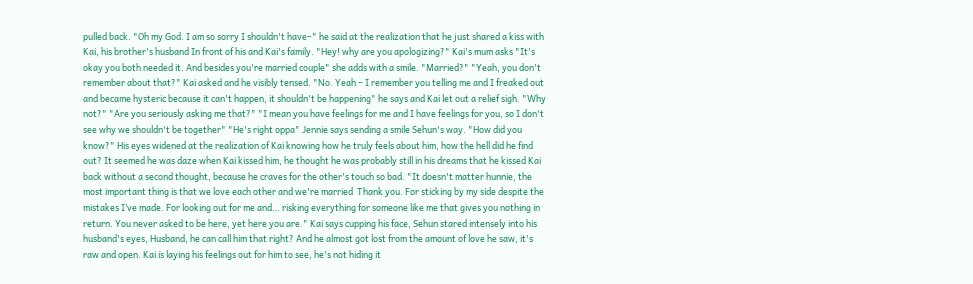pulled back. "Oh my God. I am so sorry I shouldn't have–" he said at the realization that he just shared a kiss with Kai, his brother's husband In front of his and Kai's family. "Hey! why are you apologizing?" Kai's mum asks "It's okay you both needed it. And besides you're married couple" she adds with a smile. "Married?" "Yeah, you don't remember about that?" Kai asked and he visibly tensed. "No. Yeah – I remember you telling me and I freaked out and became hysteric because it can't happen, it shouldn't be happening" he says and Kai let out a relief sigh. "Why not?" "Are you seriously asking me that?" "I mean you have feelings for me and I have feelings for you, so I don't see why we shouldn't be together" "He's right oppa" Jennie says sending a smile Sehun's way. "How did you know?" His eyes widened at the realization of Kai knowing how he truly feels about him, how the hell did he find out? It seemed he was daze when Kai kissed him, he thought he was probably still in his dreams that he kissed Kai back without a second thought, because he craves for the other's touch so bad. "It doesn't matter hunnie, the most important thing is that we love each other and we're married  Thank you. For sticking by my side despite the mistakes I’ve made. For looking out for me and… risking everything for someone like me that gives you nothing in return. You never asked to be here, yet here you are." Kai says cupping his face, Sehun stared intensely into his husband's eyes, Husband, he can call him that right? And he almost got lost from the amount of love he saw, it's raw and open. Kai is laying his feelings out for him to see, he's not hiding it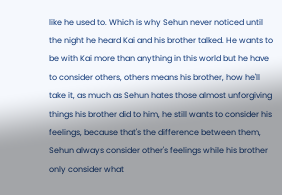like he used to. Which is why Sehun never noticed until the night he heard Kai and his brother talked. He wants to be with Kai more than anything in this world but he have to consider others, others means his brother, how he'll take it, as much as Sehun hates those almost unforgiving things his brother did to him, he still wants to consider his feelings, because that's the difference between them, Sehun always consider other's feelings while his brother only consider what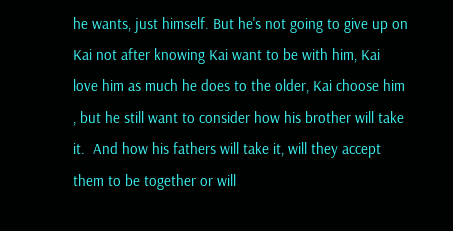he wants, just himself. But he's not going to give up on Kai not after knowing Kai want to be with him, Kai love him as much he does to the older, Kai choose him , but he still want to consider how his brother will take it.  And how his fathers will take it, will they accept them to be together or will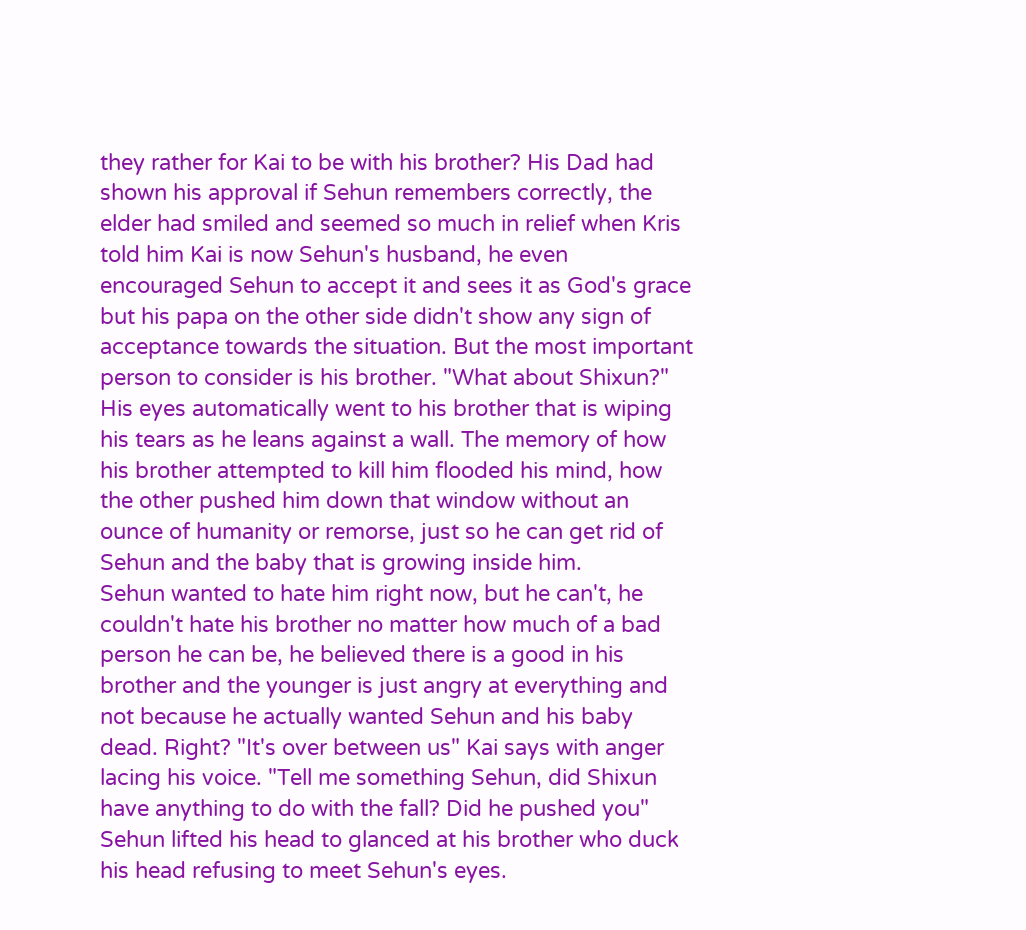they rather for Kai to be with his brother? His Dad had shown his approval if Sehun remembers correctly, the elder had smiled and seemed so much in relief when Kris told him Kai is now Sehun's husband, he even encouraged Sehun to accept it and sees it as God's grace but his papa on the other side didn't show any sign of acceptance towards the situation. But the most important person to consider is his brother. "What about Shixun?" His eyes automatically went to his brother that is wiping his tears as he leans against a wall. The memory of how his brother attempted to kill him flooded his mind, how the other pushed him down that window without an ounce of humanity or remorse, just so he can get rid of Sehun and the baby that is growing inside him.
Sehun wanted to hate him right now, but he can't, he couldn't hate his brother no matter how much of a bad person he can be, he believed there is a good in his brother and the younger is just angry at everything and not because he actually wanted Sehun and his baby dead. Right? "It's over between us" Kai says with anger lacing his voice. "Tell me something Sehun, did Shixun have anything to do with the fall? Did he pushed you" Sehun lifted his head to glanced at his brother who duck his head refusing to meet Sehun's eyes.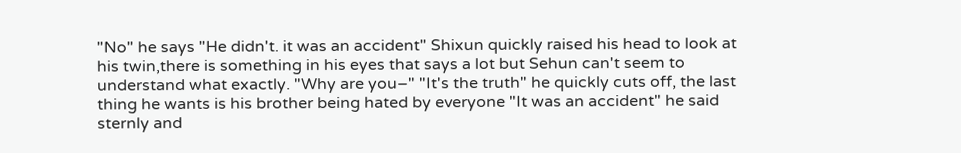"No" he says "He didn't. it was an accident" Shixun quickly raised his head to look at his twin,there is something in his eyes that says a lot but Sehun can't seem to understand what exactly. "Why are you–" "It's the truth" he quickly cuts off, the last thing he wants is his brother being hated by everyone "It was an accident" he said sternly and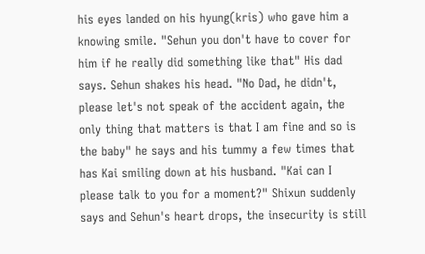his eyes landed on his hyung(kris) who gave him a knowing smile. "Sehun you don't have to cover for him if he really did something like that" His dad says. Sehun shakes his head. "No Dad, he didn't, please let's not speak of the accident again, the only thing that matters is that I am fine and so is the baby" he says and his tummy a few times that has Kai smiling down at his husband. "Kai can I please talk to you for a moment?" Shixun suddenly says and Sehun's heart drops, the insecurity is still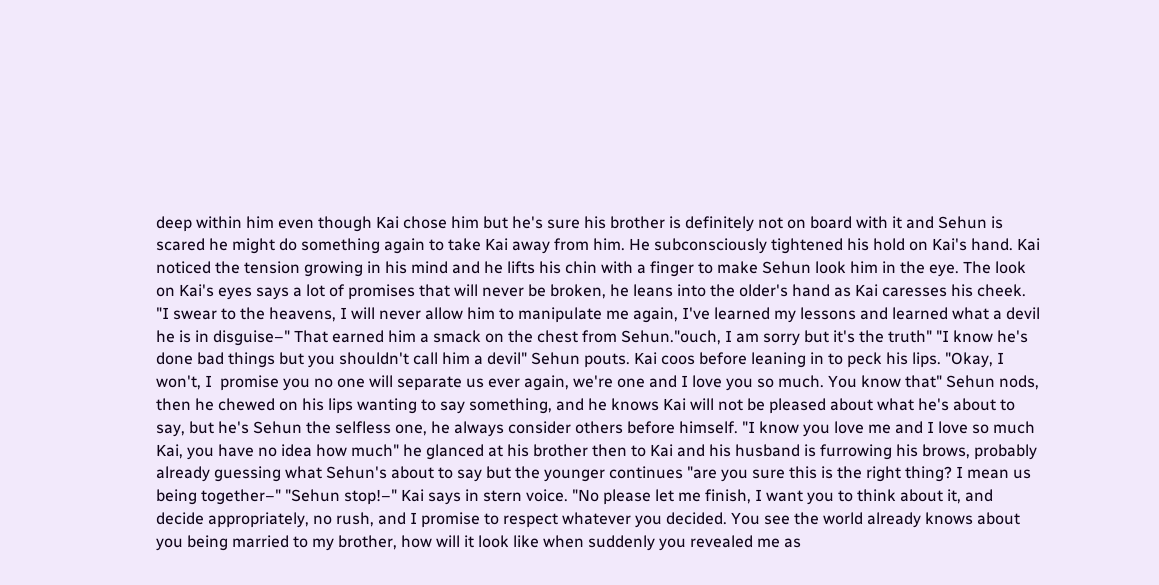deep within him even though Kai chose him but he's sure his brother is definitely not on board with it and Sehun is scared he might do something again to take Kai away from him. He subconsciously tightened his hold on Kai's hand. Kai noticed the tension growing in his mind and he lifts his chin with a finger to make Sehun look him in the eye. The look on Kai's eyes says a lot of promises that will never be broken, he leans into the older's hand as Kai caresses his cheek.
"I swear to the heavens, I will never allow him to manipulate me again, I've learned my lessons and learned what a devil he is in disguise–" That earned him a smack on the chest from Sehun."ouch, I am sorry but it's the truth" "I know he's done bad things but you shouldn't call him a devil" Sehun pouts. Kai coos before leaning in to peck his lips. "Okay, I won't, I  promise you no one will separate us ever again, we're one and I love you so much. You know that" Sehun nods, then he chewed on his lips wanting to say something, and he knows Kai will not be pleased about what he's about to say, but he's Sehun the selfless one, he always consider others before himself. "I know you love me and I love so much Kai, you have no idea how much" he glanced at his brother then to Kai and his husband is furrowing his brows, probably already guessing what Sehun's about to say but the younger continues "are you sure this is the right thing? I mean us being together–" "Sehun stop!–" Kai says in stern voice. "No please let me finish, I want you to think about it, and decide appropriately, no rush, and I promise to respect whatever you decided. You see the world already knows about you being married to my brother, how will it look like when suddenly you revealed me as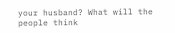your husband? What will the people think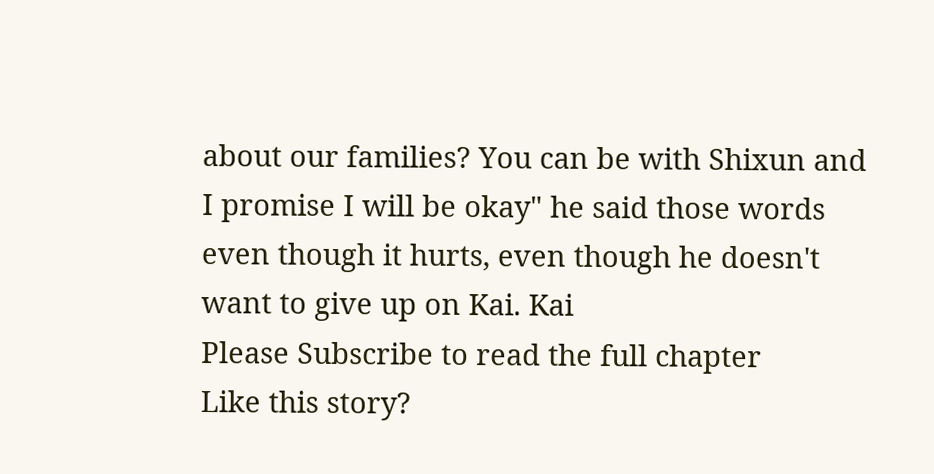about our families? You can be with Shixun and I promise I will be okay" he said those words even though it hurts, even though he doesn't want to give up on Kai. Kai
Please Subscribe to read the full chapter
Like this story?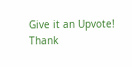Give it an Upvote!
Thank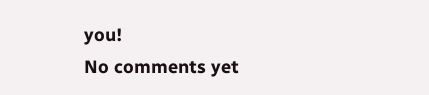you!
No comments yet